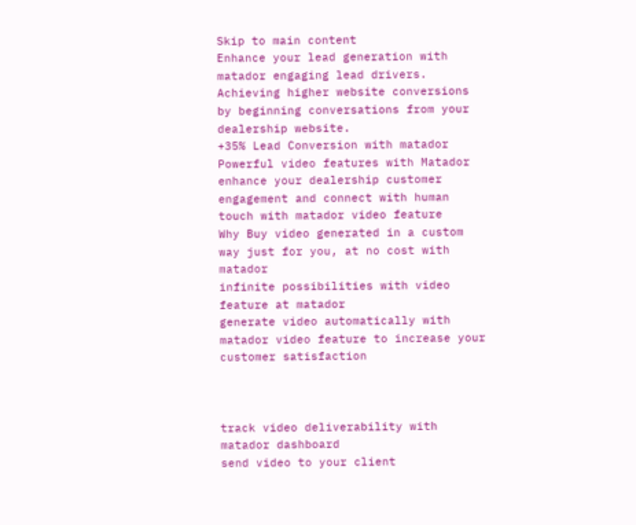Skip to main content
Enhance your lead generation with matador engaging lead drivers. Achieving higher website conversions by beginning conversations from your dealership website.
+35% Lead Conversion with matador
Powerful video features with Matador
enhance your dealership customer engagement and connect with human touch with matador video feature
Why Buy video generated in a custom way just for you, at no cost with matador
infinite possibilities with video feature at matador
generate video automatically with matador video feature to increase your customer satisfaction



track video deliverability with matador dashboard
send video to your client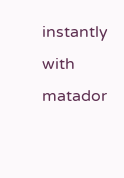instantly with matador